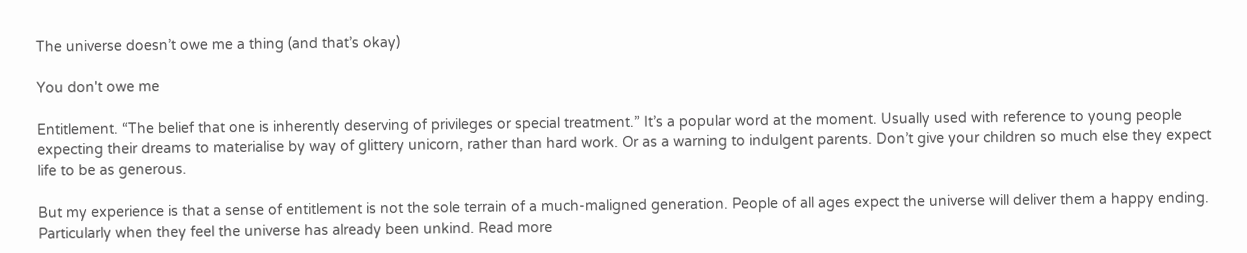The universe doesn’t owe me a thing (and that’s okay)

You don't owe me

Entitlement. “The belief that one is inherently deserving of privileges or special treatment.” It’s a popular word at the moment. Usually used with reference to young people expecting their dreams to materialise by way of glittery unicorn, rather than hard work. Or as a warning to indulgent parents. Don’t give your children so much else they expect life to be as generous.

But my experience is that a sense of entitlement is not the sole terrain of a much-maligned generation. People of all ages expect the universe will deliver them a happy ending. Particularly when they feel the universe has already been unkind. Read more